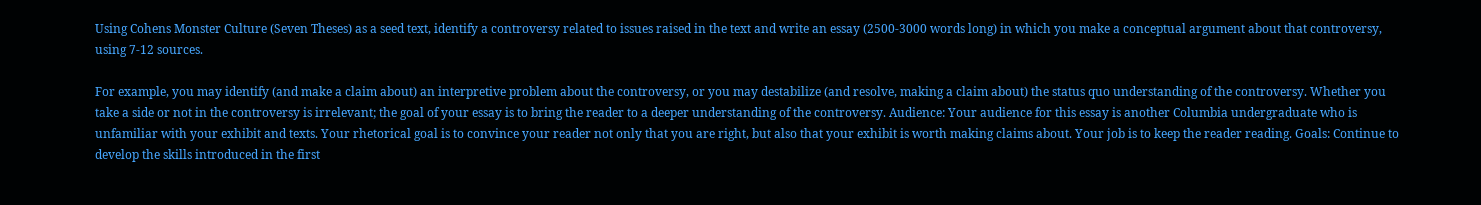Using Cohens Monster Culture (Seven Theses) as a seed text, identify a controversy related to issues raised in the text and write an essay (2500-3000 words long) in which you make a conceptual argument about that controversy, using 7-12 sources.

For example, you may identify (and make a claim about) an interpretive problem about the controversy, or you may destabilize (and resolve, making a claim about) the status quo understanding of the controversy. Whether you take a side or not in the controversy is irrelevant; the goal of your essay is to bring the reader to a deeper understanding of the controversy. Audience: Your audience for this essay is another Columbia undergraduate who is unfamiliar with your exhibit and texts. Your rhetorical goal is to convince your reader not only that you are right, but also that your exhibit is worth making claims about. Your job is to keep the reader reading. Goals: Continue to develop the skills introduced in the first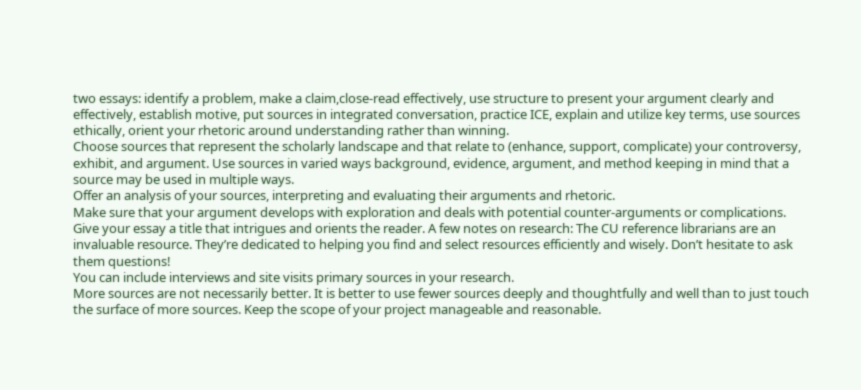two essays: identify a problem, make a claim,close-read effectively, use structure to present your argument clearly and effectively, establish motive, put sources in integrated conversation, practice ICE, explain and utilize key terms, use sources ethically, orient your rhetoric around understanding rather than winning.
Choose sources that represent the scholarly landscape and that relate to (enhance, support, complicate) your controversy, exhibit, and argument. Use sources in varied ways background, evidence, argument, and method keeping in mind that a source may be used in multiple ways.
Offer an analysis of your sources, interpreting and evaluating their arguments and rhetoric.
Make sure that your argument develops with exploration and deals with potential counter-arguments or complications.
Give your essay a title that intrigues and orients the reader. A few notes on research: The CU reference librarians are an invaluable resource. They’re dedicated to helping you find and select resources efficiently and wisely. Don’t hesitate to ask them questions!
You can include interviews and site visits primary sources in your research.
More sources are not necessarily better. It is better to use fewer sources deeply and thoughtfully and well than to just touch the surface of more sources. Keep the scope of your project manageable and reasonable.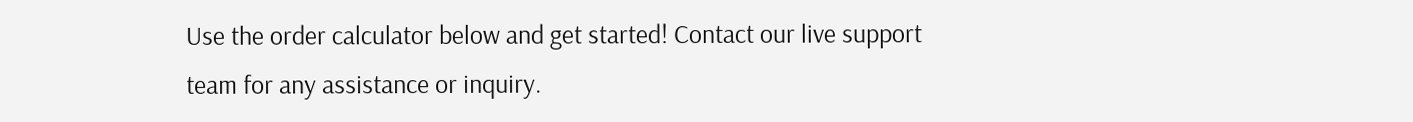Use the order calculator below and get started! Contact our live support team for any assistance or inquiry.